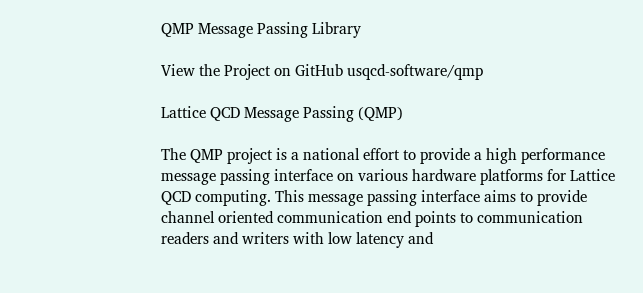QMP Message Passing Library

View the Project on GitHub usqcd-software/qmp

Lattice QCD Message Passing (QMP)

The QMP project is a national effort to provide a high performance message passing interface on various hardware platforms for Lattice QCD computing. This message passing interface aims to provide channel oriented communication end points to communication readers and writers with low latency and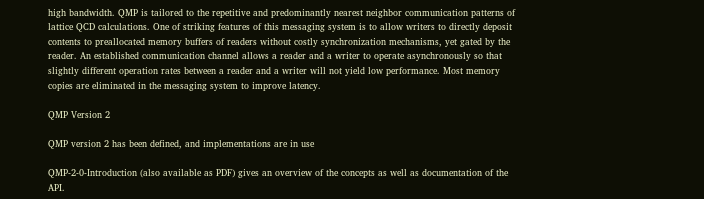high bandwidth. QMP is tailored to the repetitive and predominantly nearest neighbor communication patterns of lattice QCD calculations. One of striking features of this messaging system is to allow writers to directly deposit contents to preallocated memory buffers of readers without costly synchronization mechanisms, yet gated by the reader. An established communication channel allows a reader and a writer to operate asynchronously so that slightly different operation rates between a reader and a writer will not yield low performance. Most memory copies are eliminated in the messaging system to improve latency.

QMP Version 2

QMP version 2 has been defined, and implementations are in use

QMP-2-0-Introduction (also available as PDF) gives an overview of the concepts as well as documentation of the API.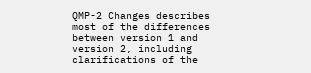QMP-2 Changes describes most of the differences between version 1 and version 2, including clarifications of the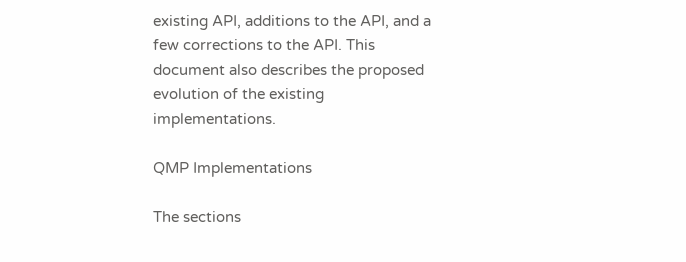existing API, additions to the API, and a few corrections to the API. This document also describes the proposed evolution of the existing implementations.

QMP Implementations

The sections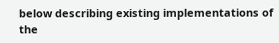below describing existing implementations of the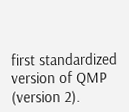first standardized version of QMP (version 2).